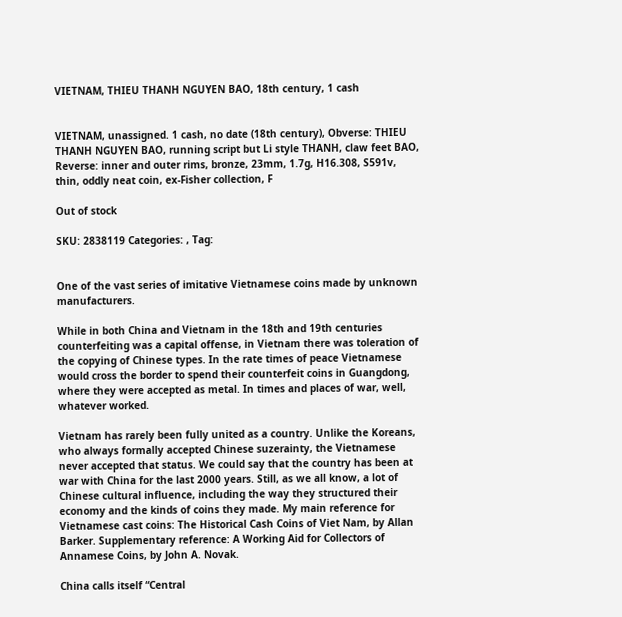VIETNAM, THIEU THANH NGUYEN BAO, 18th century, 1 cash


VIETNAM, unassigned. 1 cash, no date (18th century), Obverse: THIEU THANH NGUYEN BAO, running script but Li style THANH, claw feet BAO, Reverse: inner and outer rims, bronze, 23mm, 1.7g, H16.308, S591v, thin, oddly neat coin, ex-Fisher collection, F

Out of stock

SKU: 2838119 Categories: , Tag:


One of the vast series of imitative Vietnamese coins made by unknown manufacturers.

While in both China and Vietnam in the 18th and 19th centuries counterfeiting was a capital offense, in Vietnam there was toleration of the copying of Chinese types. In the rate times of peace Vietnamese would cross the border to spend their counterfeit coins in Guangdong, where they were accepted as metal. In times and places of war, well, whatever worked.

Vietnam has rarely been fully united as a country. Unlike the Koreans, who always formally accepted Chinese suzerainty, the Vietnamese never accepted that status. We could say that the country has been at war with China for the last 2000 years. Still, as we all know, a lot of Chinese cultural influence, including the way they structured their economy and the kinds of coins they made. My main reference for Vietnamese cast coins: The Historical Cash Coins of Viet Nam, by Allan Barker. Supplementary reference: A Working Aid for Collectors of Annamese Coins, by John A. Novak.

China calls itself “Central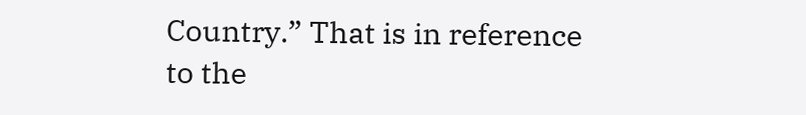Country.” That is in reference to the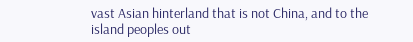vast Asian hinterland that is not China, and to the island peoples out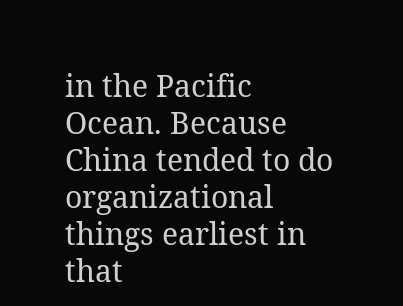in the Pacific Ocean. Because China tended to do organizational things earliest in that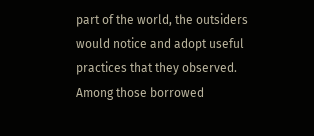part of the world, the outsiders would notice and adopt useful practices that they observed. Among those borrowed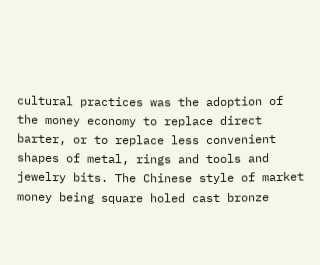cultural practices was the adoption of the money economy to replace direct barter, or to replace less convenient shapes of metal, rings and tools and jewelry bits. The Chinese style of market money being square holed cast bronze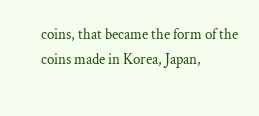coins, that became the form of the coins made in Korea, Japan,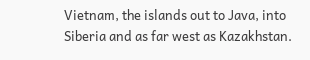Vietnam, the islands out to Java, into Siberia and as far west as Kazakhstan.